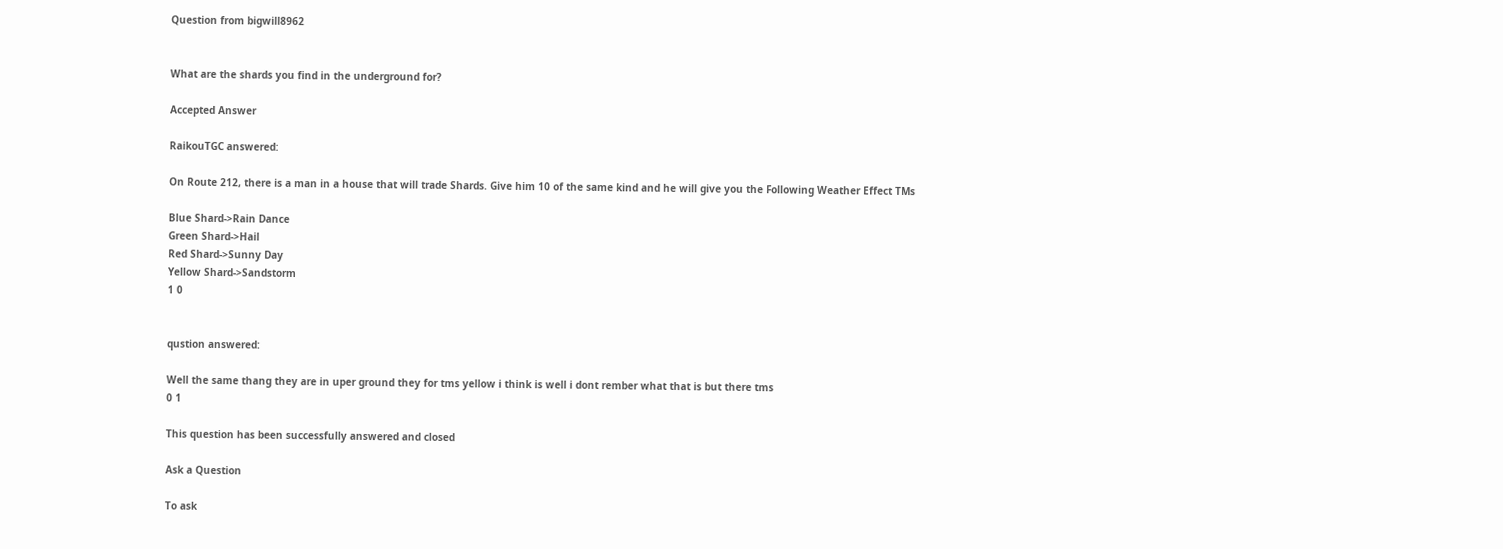Question from bigwill8962


What are the shards you find in the underground for?

Accepted Answer

RaikouTGC answered:

On Route 212, there is a man in a house that will trade Shards. Give him 10 of the same kind and he will give you the Following Weather Effect TMs

Blue Shard->Rain Dance
Green Shard->Hail
Red Shard->Sunny Day
Yellow Shard->Sandstorm
1 0


qustion answered:

Well the same thang they are in uper ground they for tms yellow i think is well i dont rember what that is but there tms
0 1

This question has been successfully answered and closed

Ask a Question

To ask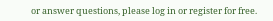or answer questions, please log in or register for free.